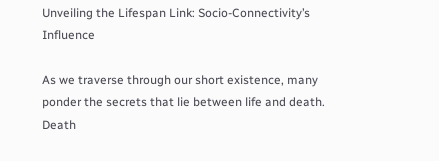Unveiling the Lifespan Link: Socio-Connectivity’s Influence

As we traverse through our short existence, many ponder the secrets that lie between life and death. Death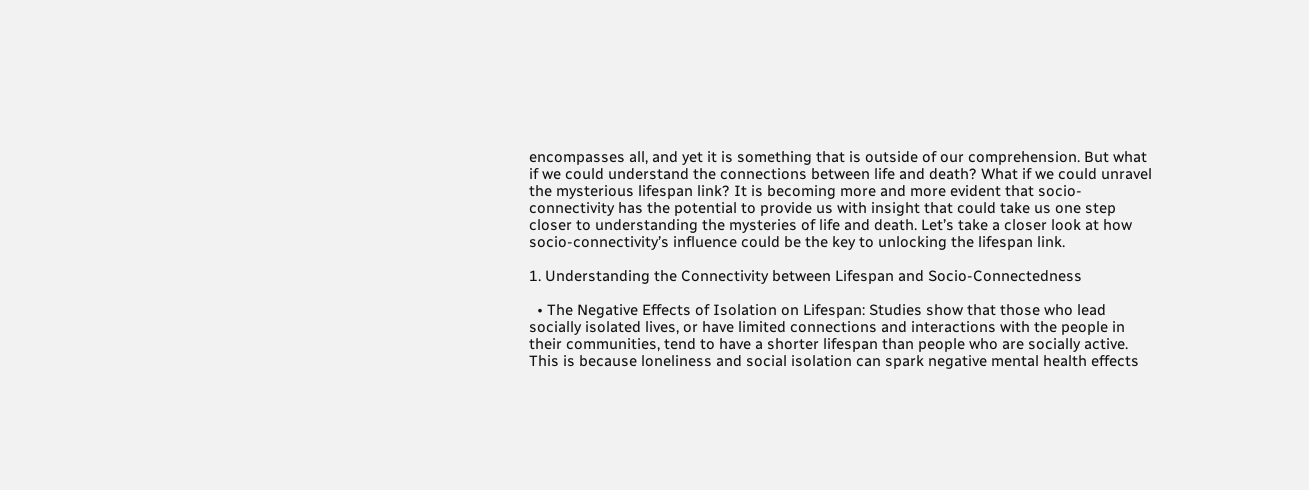encompasses all, and yet it is something that is outside of our comprehension. But what if we could understand the connections between life and death? What if we could unravel the mysterious lifespan link? It is becoming more and more evident that socio-connectivity has the potential to provide us with insight that could take us one step closer to understanding the mysteries of life and death. Let’s take a closer look at how socio-connectivity’s influence could be the key to unlocking the lifespan link.

1. Understanding the Connectivity between Lifespan and Socio-Connectedness

  • The Negative Effects of Isolation on Lifespan: Studies show that those who lead socially isolated lives, or have limited connections and interactions with the people in their communities, tend to have a shorter lifespan than people who are socially active. This is because loneliness and social isolation can spark negative mental health effects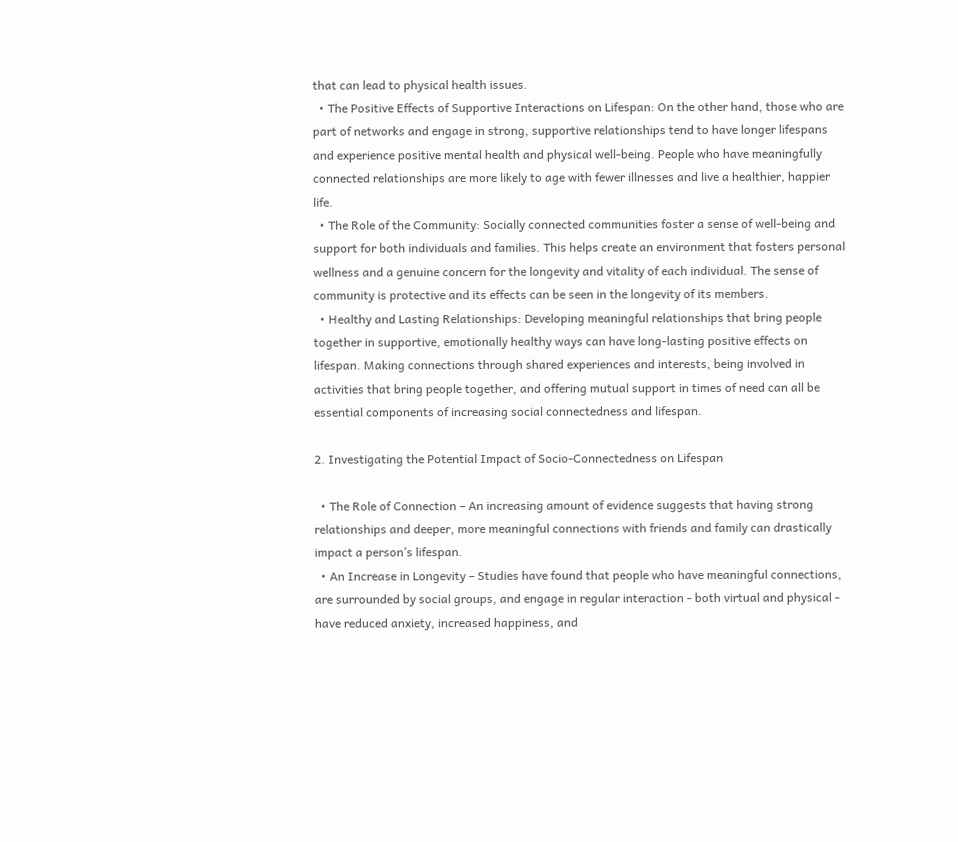that can lead to physical health issues.
  • The Positive Effects of Supportive Interactions on Lifespan: On the other hand, those who are part of networks and engage in strong, supportive relationships tend to have longer lifespans and experience positive mental health and physical well-being. People who have meaningfully connected relationships are more likely to age with fewer illnesses and live a healthier, happier life.
  • The Role of the Community: Socially connected communities foster a sense of well-being and support for both individuals and families. This helps create an environment that fosters personal wellness and a genuine concern for the longevity and vitality of each individual. The sense of community is protective and its effects can be seen in the longevity of its members.
  • Healthy and Lasting Relationships: Developing meaningful relationships that bring people together in supportive, emotionally healthy ways can have long-lasting positive effects on lifespan. Making connections through shared experiences and interests, being involved in activities that bring people together, and offering mutual support in times of need can all be essential components of increasing social connectedness and lifespan.

2. Investigating the Potential Impact of Socio-Connectedness on Lifespan

  • The Role of Connection – An increasing amount of evidence suggests that having strong relationships and deeper, more meaningful connections with friends and family can drastically impact a person’s lifespan.
  • An Increase in Longevity – Studies have found that people who have meaningful connections, are surrounded by social groups, and engage in regular interaction - both virtual and physical - have reduced anxiety, increased happiness, and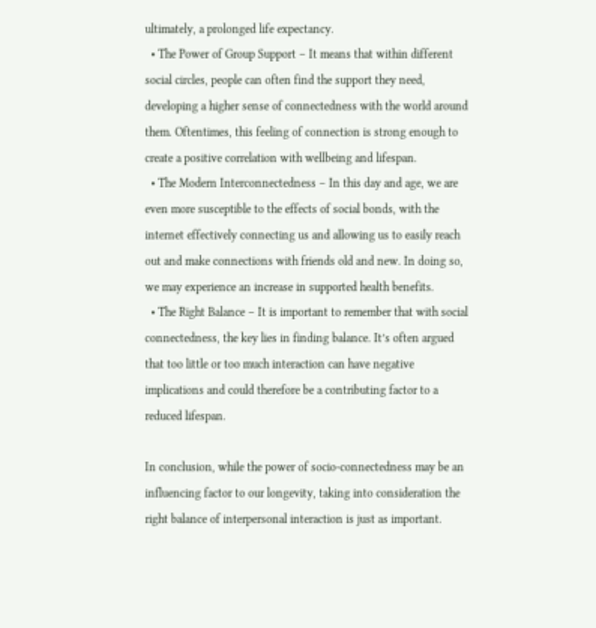ultimately, a prolonged life expectancy.
  • The Power of Group Support – It means that within different social circles, people can often find the support they need, developing a higher sense of connectedness with the world around them. Oftentimes, this feeling of connection is strong enough to create a positive correlation with wellbeing and lifespan.
  • The Modern Interconnectedness – In this day and age, we are even more susceptible to the effects of social bonds, with the internet effectively connecting us and allowing us to easily reach out and make connections with friends old and new. In doing so, we may experience an increase in supported health benefits.
  • The Right Balance – It is important to remember that with social connectedness, the key lies in finding balance. It’s often argued that too little or too much interaction can have negative implications and could therefore be a contributing factor to a reduced lifespan.

In conclusion, while the power of socio-connectedness may be an influencing factor to our longevity, taking into consideration the right balance of interpersonal interaction is just as important.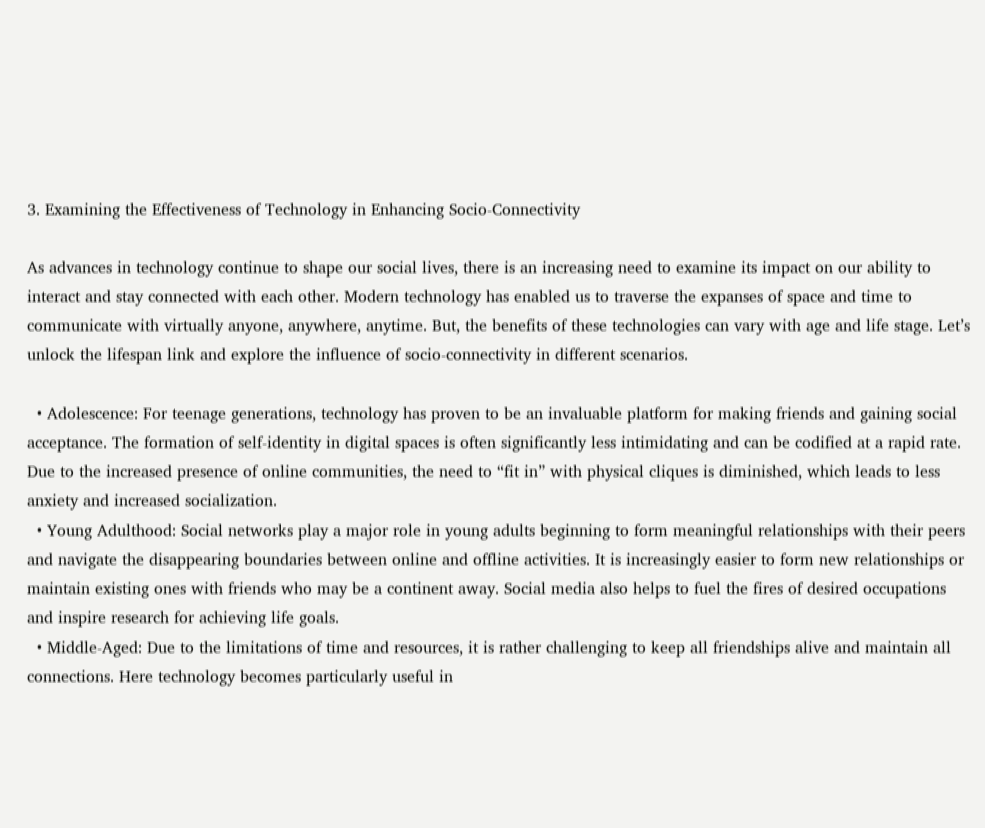3. Examining the Effectiveness of Technology in Enhancing Socio-Connectivity

As advances in technology continue to shape our social lives, there is an increasing need to examine its impact on our ability to interact and stay connected with each other. Modern technology has enabled us to traverse the expanses of space and time to communicate with virtually anyone, anywhere, anytime. But, the benefits of these technologies can vary with age and life stage. Let’s unlock the lifespan link and explore the influence of socio-connectivity in different scenarios.

  • Adolescence: For teenage generations, technology has proven to be an invaluable platform for making friends and gaining social acceptance. The formation of self-identity in digital spaces is often significantly less intimidating and can be codified at a rapid rate. Due to the increased presence of online communities, the need to “fit in” with physical cliques is diminished, which leads to less anxiety and increased socialization.
  • Young Adulthood: Social networks play a major role in young adults beginning to form meaningful relationships with their peers and navigate the disappearing boundaries between online and offline activities. It is increasingly easier to form new relationships or maintain existing ones with friends who may be a continent away. Social media also helps to fuel the fires of desired occupations and inspire research for achieving life goals.
  • Middle-Aged: Due to the limitations of time and resources, it is rather challenging to keep all friendships alive and maintain all connections. Here technology becomes particularly useful in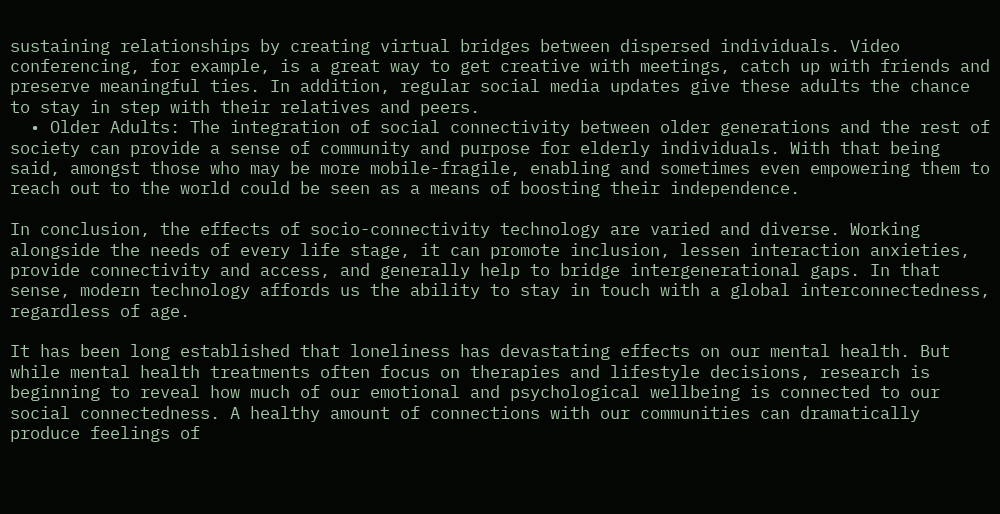sustaining relationships by creating virtual bridges between dispersed individuals. Video conferencing, for example, is a great way to get creative with meetings, catch up with friends and preserve meaningful ties. In addition, regular social media updates give these adults the chance to stay in step with their relatives and peers.
  • Older Adults: The integration of social connectivity between older generations and the rest of society can provide a sense of community and purpose for elderly individuals. With that being said, amongst those who may be more mobile-fragile, enabling and sometimes even empowering them to reach out to the world could be seen as a means of boosting their independence.

In conclusion, the effects of socio-connectivity technology are varied and diverse. Working alongside the needs of every life stage, it can promote inclusion, lessen interaction anxieties, provide connectivity and access, and generally help to bridge intergenerational gaps. In that sense, modern technology affords us the ability to stay in touch with a global interconnectedness, regardless of age.

It has been long established that loneliness has devastating effects on our mental health. But while mental health treatments often focus on therapies and lifestyle decisions, research is beginning to reveal how much of our emotional and psychological wellbeing is connected to our social connectedness. A healthy amount of connections with our communities can dramatically produce feelings of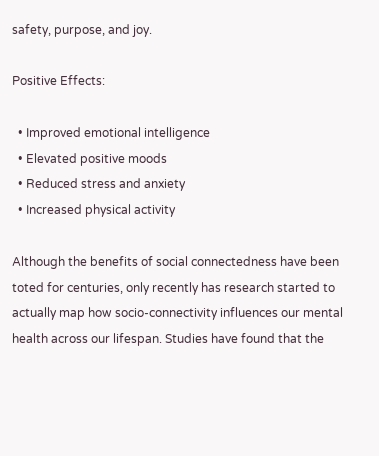safety, purpose, and joy.

Positive Effects:

  • Improved emotional intelligence
  • Elevated positive moods
  • Reduced stress and anxiety
  • Increased physical activity

Although the benefits of social connectedness have been toted for centuries, only recently has research started to actually map how socio-connectivity influences our mental health across our lifespan. Studies have found that the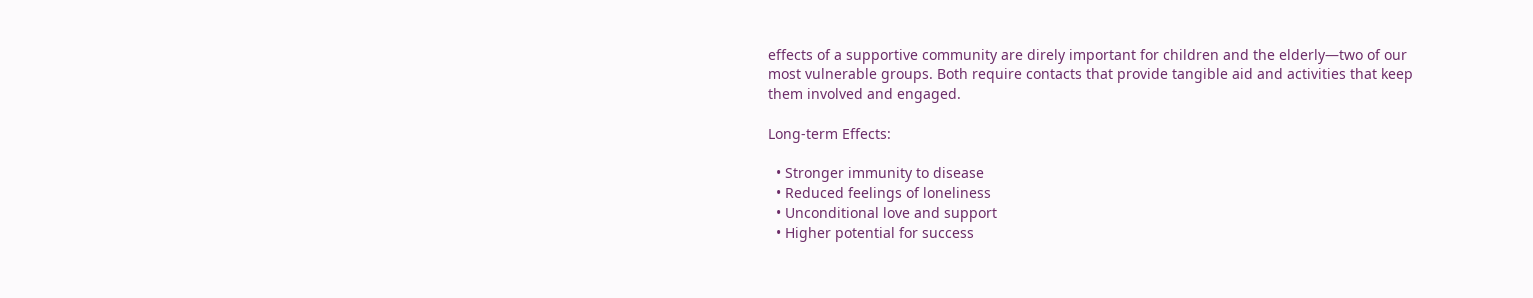effects of a supportive community are direly important for children and the elderly—two of our most vulnerable groups. Both require contacts that provide tangible aid and activities that keep them involved and engaged.

Long-term Effects:

  • Stronger immunity to disease
  • Reduced feelings of loneliness
  • Unconditional love and support
  • Higher potential for success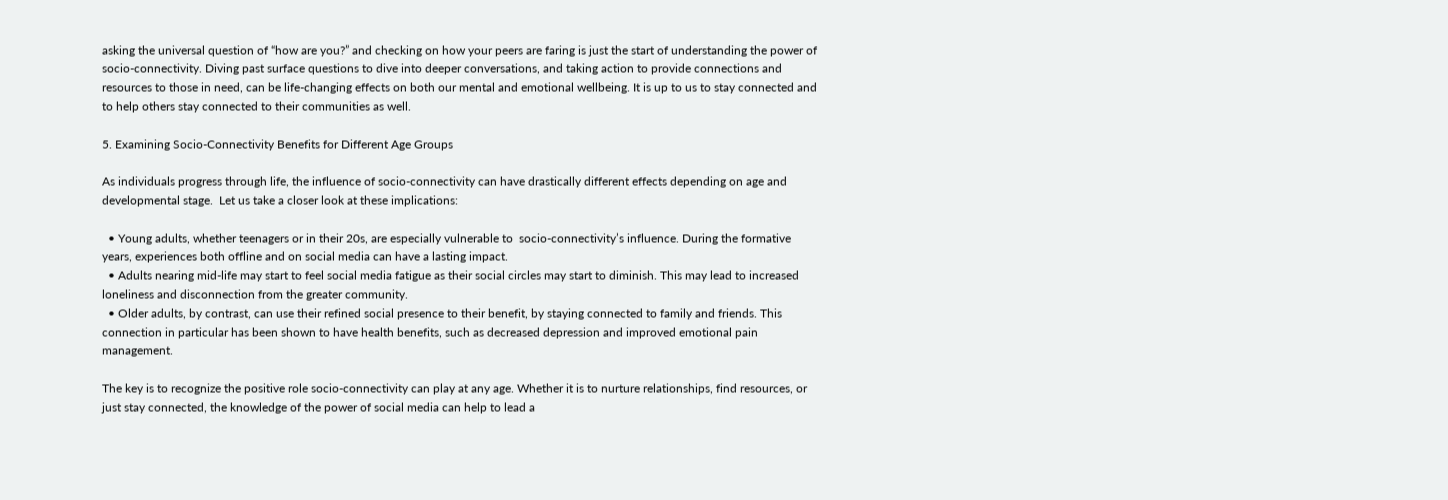asking the universal question of “how are you?” and checking on how your peers are faring is just the start of understanding the power of socio-connectivity. Diving past surface questions to dive into deeper conversations, and taking action to provide connections and resources to those in need, can be life-changing effects on both our mental and emotional wellbeing. It is up to us to stay connected and to help others stay connected to their communities as well.

5. Examining Socio-Connectivity Benefits for Different Age Groups

As individuals progress through life, the influence of socio-connectivity can have drastically different effects depending on age and developmental stage.  Let us take a closer look at these implications:

  • Young adults, whether teenagers or in their 20s, are especially vulnerable to  socio-connectivity’s influence. During the formative years, experiences both offline and on social media can have a lasting impact.
  • Adults nearing mid-life may start to feel social media fatigue as their social circles may start to diminish. This may lead to increased loneliness and disconnection from the greater community.
  • Older adults, by contrast, can use their refined social presence to their benefit, by staying connected to family and friends. This connection in particular has been shown to have health benefits, such as decreased depression and improved emotional pain management.

The key is to recognize the positive role socio-connectivity can play at any age. Whether it is to nurture relationships, find resources, or just stay connected, the knowledge of the power of social media can help to lead a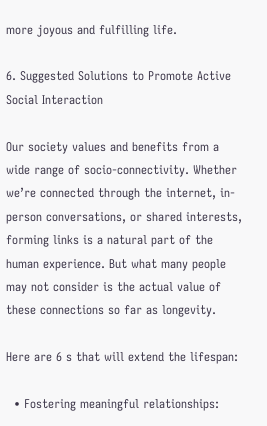more joyous and fulfilling life.

6. Suggested Solutions to Promote Active Social Interaction

Our society values and benefits from a wide range of socio-connectivity. Whether we’re connected through the internet, in-person conversations, or shared interests, forming links is a natural part of the human experience. But what many people may not consider is the actual value of these connections so far as longevity.

Here are 6 s that will extend the lifespan:

  • Fostering meaningful relationships: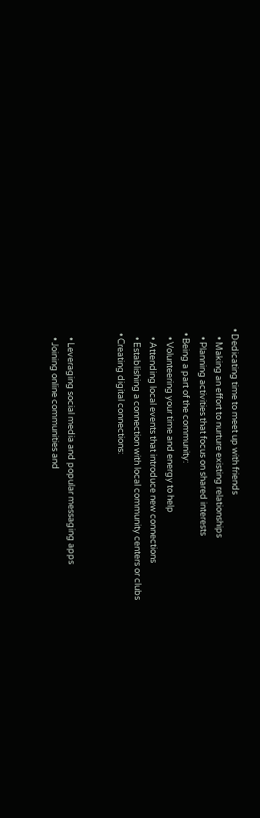• Dedicating time to meet up with friends
    • Making an effort to nurture existing relationships
    • Planning activities that focus on shared interests
  • Being a part of the community:
    • Volunteering your time and energy to help
    • Attending local events that introduce new connections
    • Establishing a connection with local community centers or clubs
  • Creating digital connections:


    • Leveraging social media and popular messaging apps
    • Joining online communities and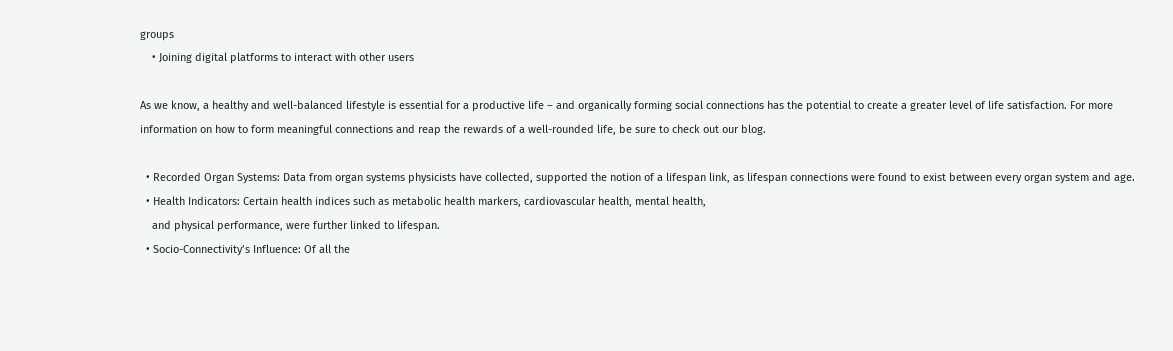groups
    • Joining digital platforms to interact with other users

As we know, a healthy and well-balanced lifestyle is essential for a productive life – and organically forming social connections has the potential to create a greater level of life satisfaction. For more information on how to form meaningful connections and reap the rewards of a well-rounded life, be sure to check out our blog.

  • Recorded Organ Systems: Data from organ systems physicists have collected, supported the notion of a lifespan link, as lifespan connections were found to exist between every organ system and age.
  • Health Indicators: Certain health indices such as metabolic health markers, cardiovascular health, mental health,
    and physical performance, were further linked to lifespan.
  • Socio-Connectivity’s Influence: Of all the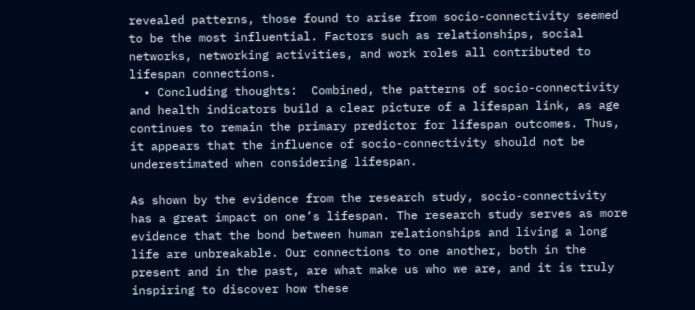revealed patterns, those found to arise from socio-connectivity seemed to be the most influential. Factors such as relationships, social networks, networking activities, and work roles all contributed to lifespan connections.
  • Concluding thoughts:  Combined, the patterns of socio-connectivity and health indicators build a clear picture of a lifespan link, as age continues to remain the primary predictor for lifespan outcomes. Thus, it appears that the influence of socio-connectivity should not be underestimated when considering lifespan.

As shown by the evidence from the research study, socio-connectivity has a great impact on one’s lifespan. The research study serves as more evidence that the bond between human relationships and living a long life are unbreakable. Our connections to one another, both in the present and in the past, are what make us who we are, and it is truly inspiring to discover how these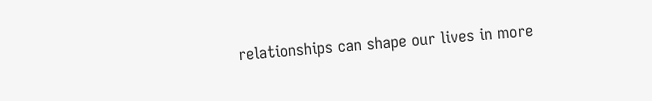relationships can shape our lives in more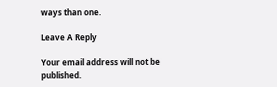ways than one.

Leave A Reply

Your email address will not be published.